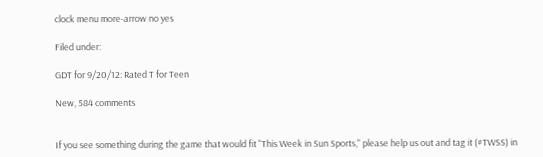clock menu more-arrow no yes

Filed under:

GDT for 9/20/12: Rated T for Teen

New, 584 comments


If you see something during the game that would fit "This Week in Sun Sports," please help us out and tag it (#TWSS) in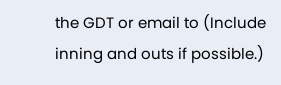the GDT or email to (Include inning and outs if possible.)